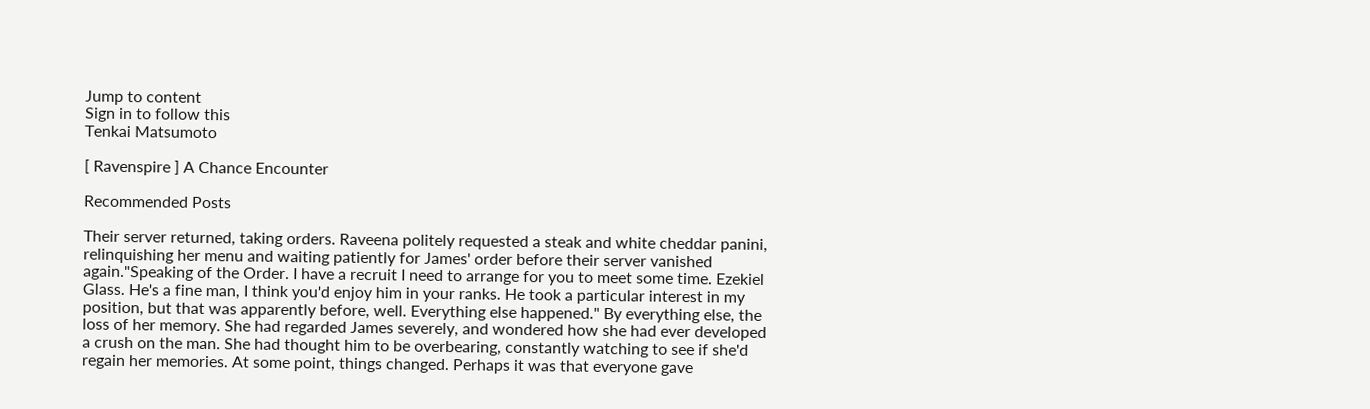Jump to content
Sign in to follow this
Tenkai Matsumoto

[ Ravenspire ] A Chance Encounter

Recommended Posts

Their server returned, taking orders. Raveena politely requested a steak and white cheddar panini, relinquishing her menu and waiting patiently for James' order before their server vanished again."Speaking of the Order. I have a recruit I need to arrange for you to meet some time. Ezekiel Glass. He's a fine man, I think you'd enjoy him in your ranks. He took a particular interest in my position, but that was apparently before, well. Everything else happened." By everything else, the loss of her memory. She had regarded James severely, and wondered how she had ever developed a crush on the man. She had thought him to be overbearing, constantly watching to see if she'd regain her memories. At some point, things changed. Perhaps it was that everyone gave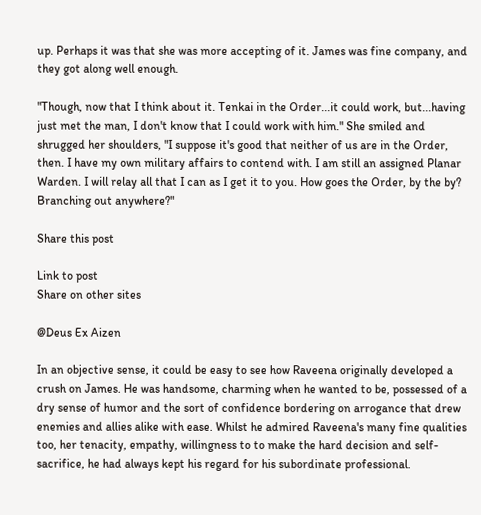up. Perhaps it was that she was more accepting of it. James was fine company, and they got along well enough.

"Though, now that I think about it. Tenkai in the Order...it could work, but...having just met the man, I don't know that I could work with him." She smiled and shrugged her shoulders, "I suppose it's good that neither of us are in the Order, then. I have my own military affairs to contend with. I am still an assigned Planar Warden. I will relay all that I can as I get it to you. How goes the Order, by the by? Branching out anywhere?"

Share this post

Link to post
Share on other sites

@Deus Ex Aizen

In an objective sense, it could be easy to see how Raveena originally developed a crush on James. He was handsome, charming when he wanted to be, possessed of a dry sense of humor and the sort of confidence bordering on arrogance that drew enemies and allies alike with ease. Whilst he admired Raveena's many fine qualities too, her tenacity, empathy, willingness to to make the hard decision and self-sacrifice, he had always kept his regard for his subordinate professional.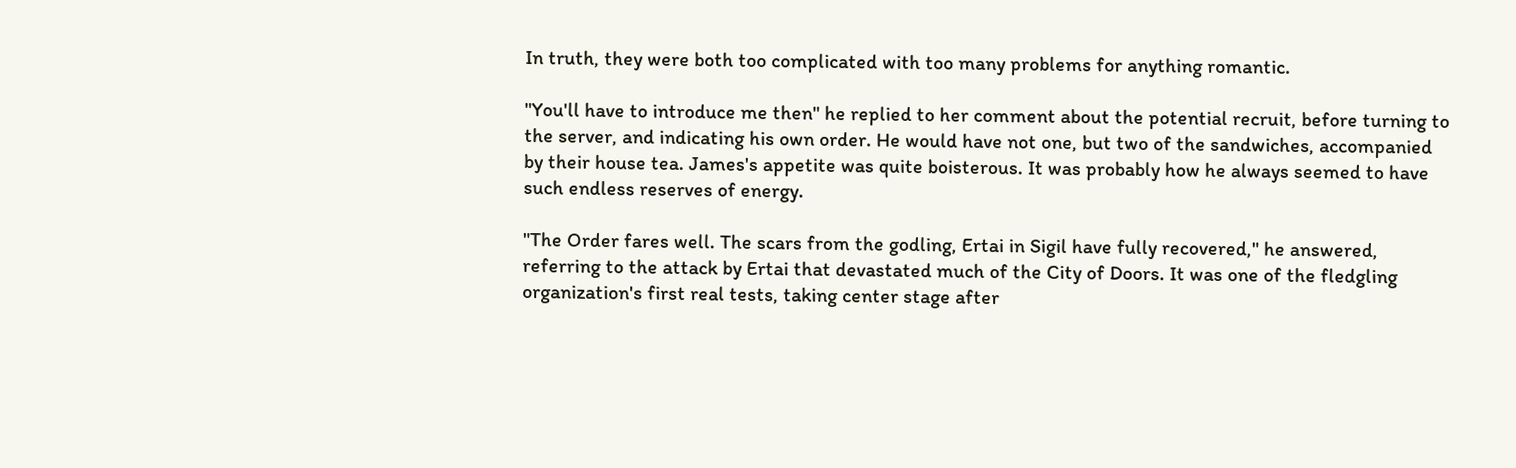In truth, they were both too complicated with too many problems for anything romantic.

"You'll have to introduce me then" he replied to her comment about the potential recruit, before turning to the server, and indicating his own order. He would have not one, but two of the sandwiches, accompanied by their house tea. James's appetite was quite boisterous. It was probably how he always seemed to have such endless reserves of energy.

"The Order fares well. The scars from the godling, Ertai in Sigil have fully recovered," he answered, referring to the attack by Ertai that devastated much of the City of Doors. It was one of the fledgling organization's first real tests, taking center stage after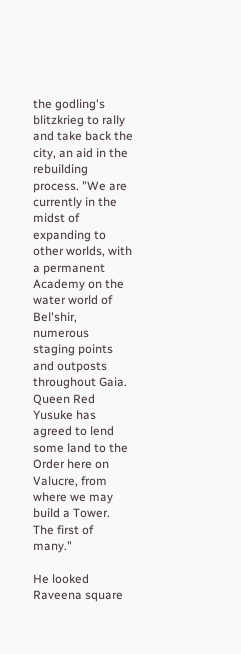the godling's blitzkrieg to rally and take back the city, an aid in the rebuilding process. "We are currently in the midst of expanding to other worlds, with a permanent Academy on the water world of Bel'shir, numerous staging points and outposts throughout Gaia. Queen Red Yusuke has agreed to lend some land to the Order here on Valucre, from where we may build a Tower. The first of many."

He looked Raveena square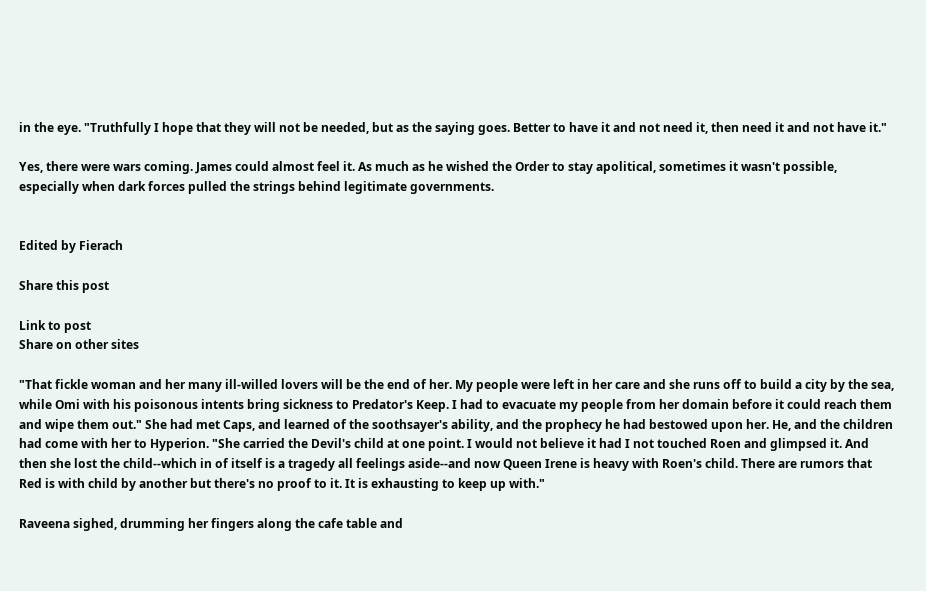in the eye. "Truthfully I hope that they will not be needed, but as the saying goes. Better to have it and not need it, then need it and not have it."

Yes, there were wars coming. James could almost feel it. As much as he wished the Order to stay apolitical, sometimes it wasn't possible, especially when dark forces pulled the strings behind legitimate governments.


Edited by Fierach

Share this post

Link to post
Share on other sites

"That fickle woman and her many ill-willed lovers will be the end of her. My people were left in her care and she runs off to build a city by the sea, while Omi with his poisonous intents bring sickness to Predator's Keep. I had to evacuate my people from her domain before it could reach them and wipe them out." She had met Caps, and learned of the soothsayer's ability, and the prophecy he had bestowed upon her. He, and the children had come with her to Hyperion. "She carried the Devil's child at one point. I would not believe it had I not touched Roen and glimpsed it. And then she lost the child--which in of itself is a tragedy all feelings aside--and now Queen Irene is heavy with Roen's child. There are rumors that Red is with child by another but there's no proof to it. It is exhausting to keep up with."

Raveena sighed, drumming her fingers along the cafe table and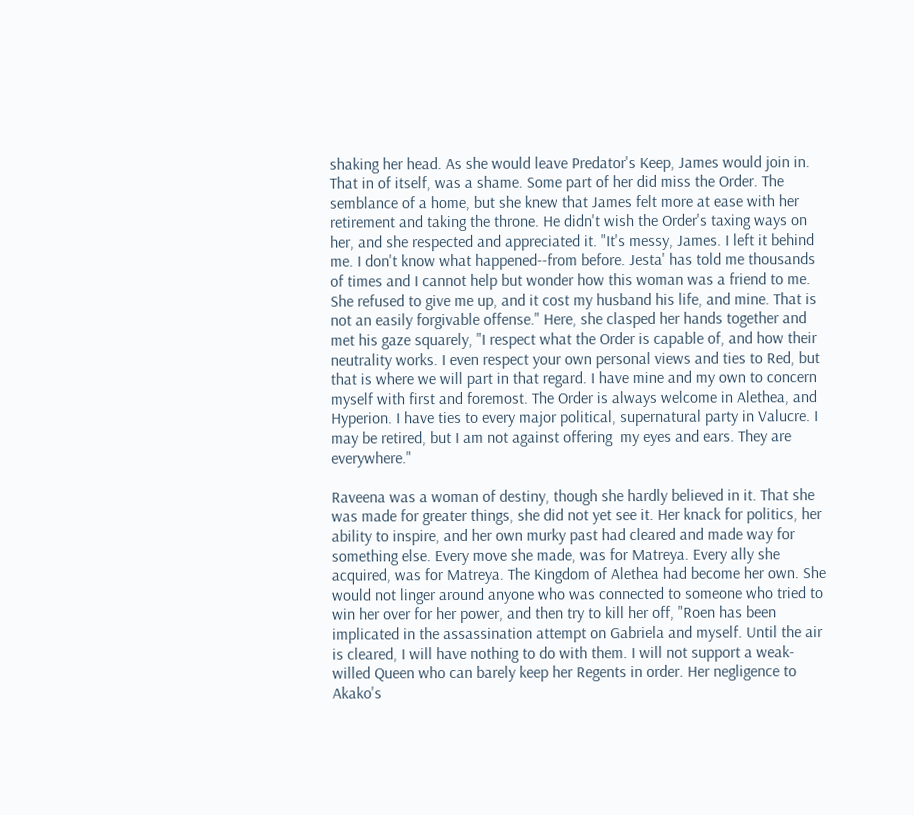shaking her head. As she would leave Predator's Keep, James would join in. That in of itself, was a shame. Some part of her did miss the Order. The semblance of a home, but she knew that James felt more at ease with her retirement and taking the throne. He didn't wish the Order's taxing ways on her, and she respected and appreciated it. "It's messy, James. I left it behind me. I don't know what happened--from before. Jesta' has told me thousands of times and I cannot help but wonder how this woman was a friend to me. She refused to give me up, and it cost my husband his life, and mine. That is not an easily forgivable offense." Here, she clasped her hands together and met his gaze squarely, "I respect what the Order is capable of, and how their neutrality works. I even respect your own personal views and ties to Red, but that is where we will part in that regard. I have mine and my own to concern myself with first and foremost. The Order is always welcome in Alethea, and Hyperion. I have ties to every major political, supernatural party in Valucre. I may be retired, but I am not against offering  my eyes and ears. They are everywhere."

Raveena was a woman of destiny, though she hardly believed in it. That she was made for greater things, she did not yet see it. Her knack for politics, her ability to inspire, and her own murky past had cleared and made way for something else. Every move she made, was for Matreya. Every ally she acquired, was for Matreya. The Kingdom of Alethea had become her own. She would not linger around anyone who was connected to someone who tried to win her over for her power, and then try to kill her off, "Roen has been implicated in the assassination attempt on Gabriela and myself. Until the air is cleared, I will have nothing to do with them. I will not support a weak-willed Queen who can barely keep her Regents in order. Her negligence to Akako's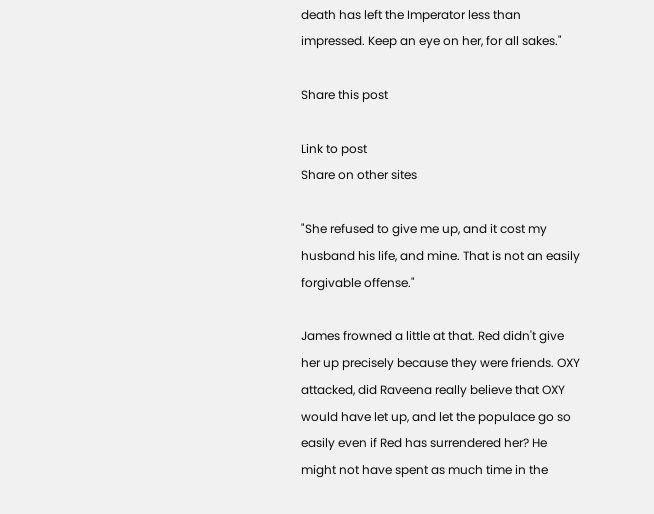death has left the Imperator less than impressed. Keep an eye on her, for all sakes."

Share this post

Link to post
Share on other sites

"She refused to give me up, and it cost my husband his life, and mine. That is not an easily forgivable offense."

James frowned a little at that. Red didn't give her up precisely because they were friends. OXY attacked, did Raveena really believe that OXY would have let up, and let the populace go so easily even if Red has surrendered her? He might not have spent as much time in the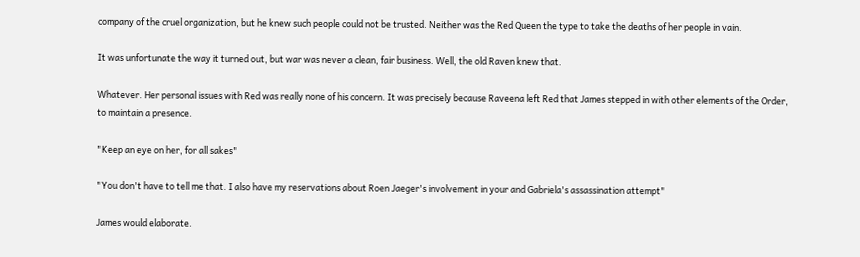company of the cruel organization, but he knew such people could not be trusted. Neither was the Red Queen the type to take the deaths of her people in vain.

It was unfortunate the way it turned out, but war was never a clean, fair business. Well, the old Raven knew that.

Whatever. Her personal issues with Red was really none of his concern. It was precisely because Raveena left Red that James stepped in with other elements of the Order, to maintain a presence.

"Keep an eye on her, for all sakes"

"You don't have to tell me that. I also have my reservations about Roen Jaeger's involvement in your and Gabriela's assassination attempt"

James would elaborate.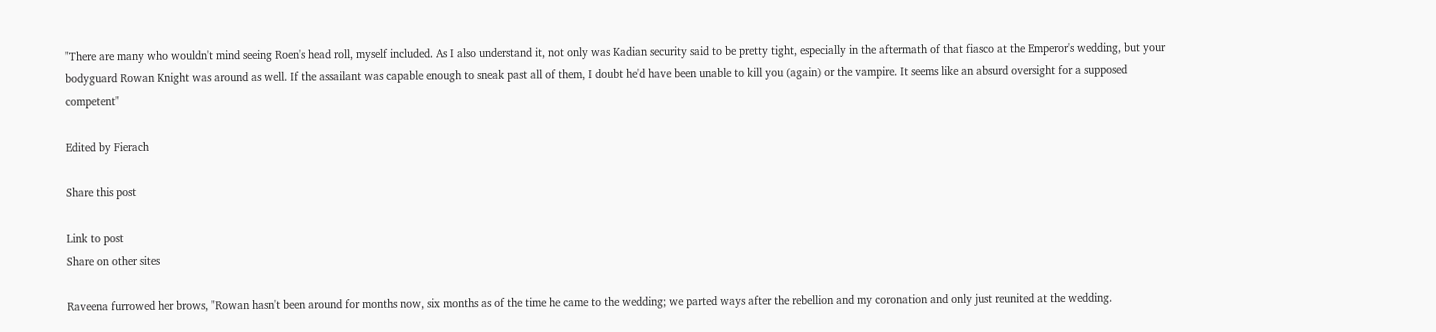"There are many who wouldn't mind seeing Roen's head roll, myself included. As I also understand it, not only was Kadian security said to be pretty tight, especially in the aftermath of that fiasco at the Emperor's wedding, but your bodyguard Rowan Knight was around as well. If the assailant was capable enough to sneak past all of them, I doubt he'd have been unable to kill you (again) or the vampire. It seems like an absurd oversight for a supposed competent"

Edited by Fierach

Share this post

Link to post
Share on other sites

Raveena furrowed her brows, "Rowan hasn't been around for months now, six months as of the time he came to the wedding; we parted ways after the rebellion and my coronation and only just reunited at the wedding.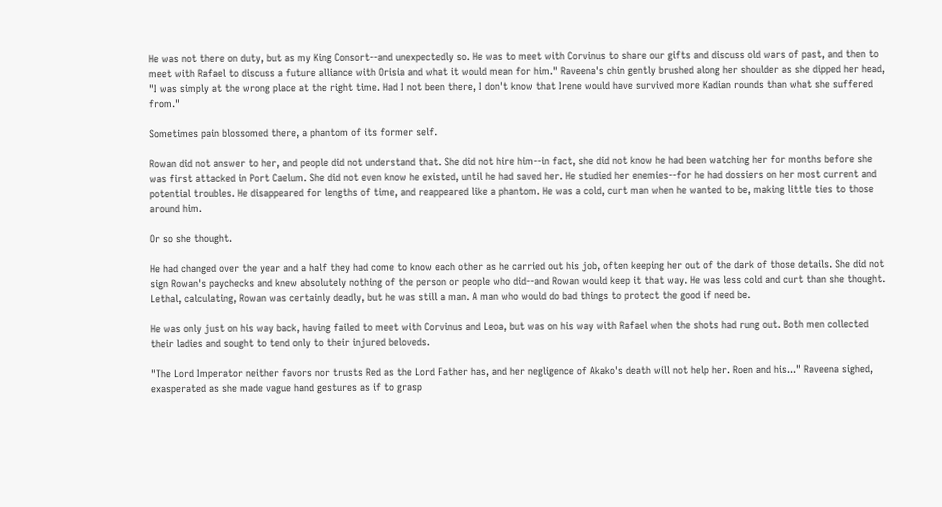He was not there on duty, but as my King Consort--and unexpectedly so. He was to meet with Corvinus to share our gifts and discuss old wars of past, and then to meet with Rafael to discuss a future alliance with Orisia and what it would mean for him." Raveena's chin gently brushed along her shoulder as she dipped her head, "I was simply at the wrong place at the right time. Had I not been there, I don't know that Irene would have survived more Kadian rounds than what she suffered from."

Sometimes pain blossomed there, a phantom of its former self.

Rowan did not answer to her, and people did not understand that. She did not hire him--in fact, she did not know he had been watching her for months before she was first attacked in Port Caelum. She did not even know he existed, until he had saved her. He studied her enemies--for he had dossiers on her most current and potential troubles. He disappeared for lengths of time, and reappeared like a phantom. He was a cold, curt man when he wanted to be, making little ties to those around him.

Or so she thought.

He had changed over the year and a half they had come to know each other as he carried out his job, often keeping her out of the dark of those details. She did not sign Rowan's paychecks and knew absolutely nothing of the person or people who did--and Rowan would keep it that way. He was less cold and curt than she thought. Lethal, calculating, Rowan was certainly deadly, but he was still a man. A man who would do bad things to protect the good if need be.

He was only just on his way back, having failed to meet with Corvinus and Leoa, but was on his way with Rafael when the shots had rung out. Both men collected their ladies and sought to tend only to their injured beloveds.

"The Lord Imperator neither favors nor trusts Red as the Lord Father has, and her negligence of Akako's death will not help her. Roen and his..." Raveena sighed, exasperated as she made vague hand gestures as if to grasp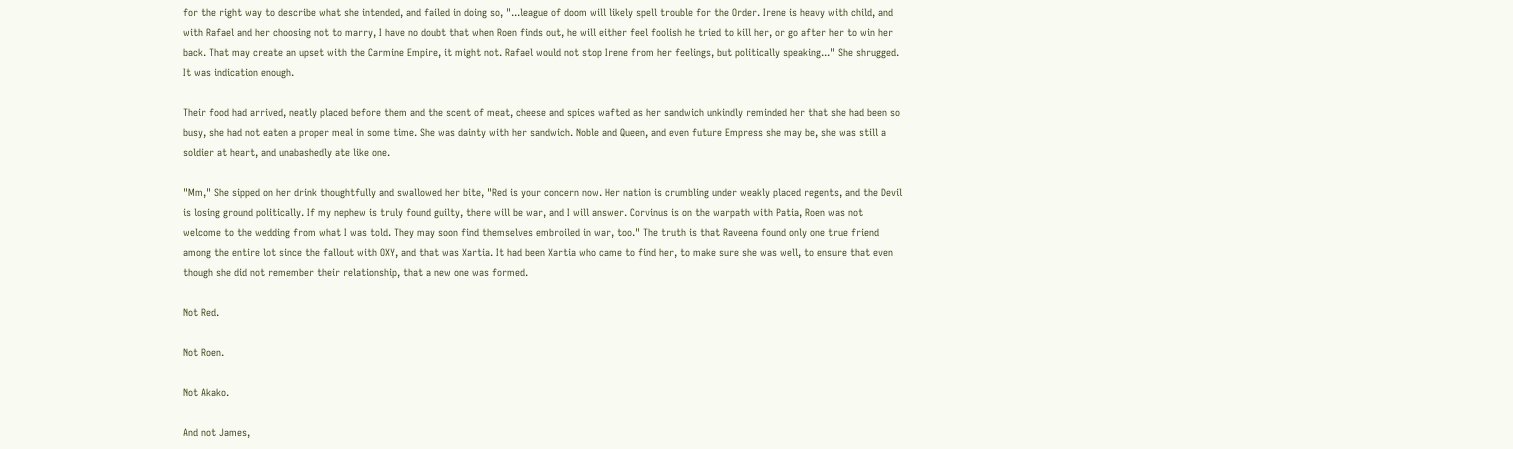for the right way to describe what she intended, and failed in doing so, "...league of doom will likely spell trouble for the Order. Irene is heavy with child, and with Rafael and her choosing not to marry, I have no doubt that when Roen finds out, he will either feel foolish he tried to kill her, or go after her to win her back. That may create an upset with the Carmine Empire, it might not. Rafael would not stop Irene from her feelings, but politically speaking..." She shrugged. It was indication enough.

Their food had arrived, neatly placed before them and the scent of meat, cheese and spices wafted as her sandwich unkindly reminded her that she had been so busy, she had not eaten a proper meal in some time. She was dainty with her sandwich. Noble and Queen, and even future Empress she may be, she was still a soldier at heart, and unabashedly ate like one.

"Mm," She sipped on her drink thoughtfully and swallowed her bite, "Red is your concern now. Her nation is crumbling under weakly placed regents, and the Devil is losing ground politically. If my nephew is truly found guilty, there will be war, and I will answer. Corvinus is on the warpath with Patia, Roen was not welcome to the wedding from what I was told. They may soon find themselves embroiled in war, too." The truth is that Raveena found only one true friend among the entire lot since the fallout with OXY, and that was Xartia. It had been Xartia who came to find her, to make sure she was well, to ensure that even though she did not remember their relationship, that a new one was formed.

Not Red.

Not Roen.

Not Akako.

And not James,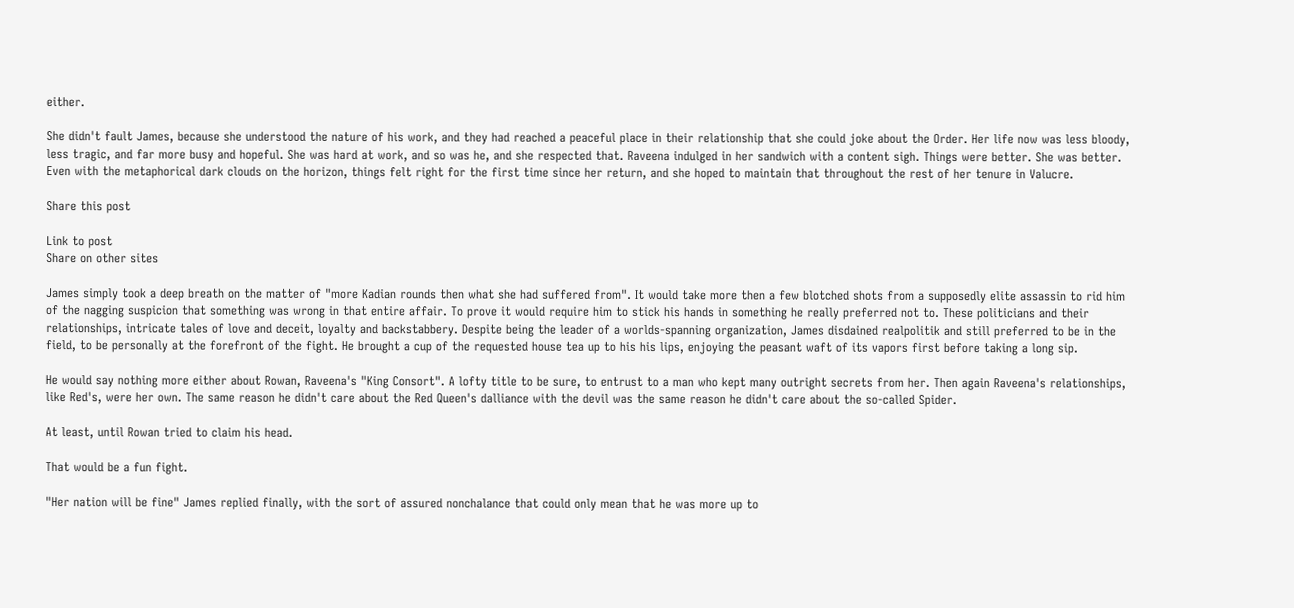either.

She didn't fault James, because she understood the nature of his work, and they had reached a peaceful place in their relationship that she could joke about the Order. Her life now was less bloody, less tragic, and far more busy and hopeful. She was hard at work, and so was he, and she respected that. Raveena indulged in her sandwich with a content sigh. Things were better. She was better. Even with the metaphorical dark clouds on the horizon, things felt right for the first time since her return, and she hoped to maintain that throughout the rest of her tenure in Valucre.

Share this post

Link to post
Share on other sites

James simply took a deep breath on the matter of "more Kadian rounds then what she had suffered from". It would take more then a few blotched shots from a supposedly elite assassin to rid him of the nagging suspicion that something was wrong in that entire affair. To prove it would require him to stick his hands in something he really preferred not to. These politicians and their relationships, intricate tales of love and deceit, loyalty and backstabbery. Despite being the leader of a worlds-spanning organization, James disdained realpolitik and still preferred to be in the field, to be personally at the forefront of the fight. He brought a cup of the requested house tea up to his his lips, enjoying the peasant waft of its vapors first before taking a long sip.

He would say nothing more either about Rowan, Raveena's "King Consort". A lofty title to be sure, to entrust to a man who kept many outright secrets from her. Then again Raveena's relationships, like Red's, were her own. The same reason he didn't care about the Red Queen's dalliance with the devil was the same reason he didn't care about the so-called Spider.

At least, until Rowan tried to claim his head.

That would be a fun fight.

"Her nation will be fine" James replied finally, with the sort of assured nonchalance that could only mean that he was more up to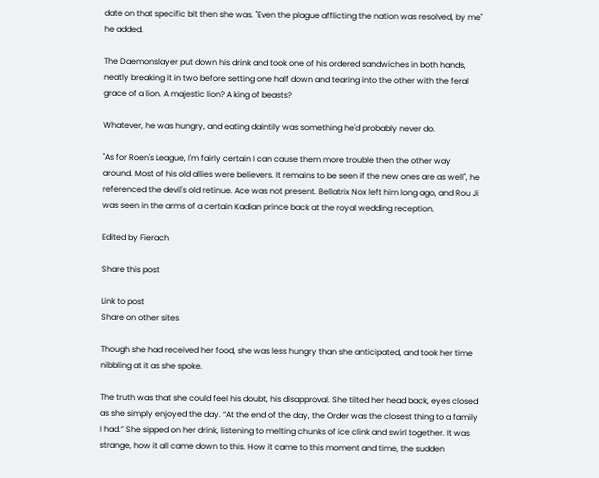date on that specific bit then she was. "Even the plague afflicting the nation was resolved, by me" he added.

The Daemonslayer put down his drink and took one of his ordered sandwiches in both hands, neatly breaking it in two before setting one half down and tearing into the other with the feral grace of a lion. A majestic lion? A king of beasts?

Whatever, he was hungry, and eating daintily was something he'd probably never do.

"As for Roen's League, I'm fairly certain I can cause them more trouble then the other way around. Most of his old allies were believers. It remains to be seen if the new ones are as well", he referenced the devil's old retinue. Ace was not present. Bellatrix Nox left him long ago, and Rou Ji was seen in the arms of a certain Kadian prince back at the royal wedding reception.

Edited by Fierach

Share this post

Link to post
Share on other sites

Though she had received her food, she was less hungry than she anticipated, and took her time nibbling at it as she spoke.

The truth was that she could feel his doubt, his disapproval. She tilted her head back, eyes closed as she simply enjoyed the day. “At the end of the day, the Order was the closest thing to a family I had.” She sipped on her drink, listening to melting chunks of ice clink and swirl together. It was strange, how it all came down to this. How it came to this moment and time, the sudden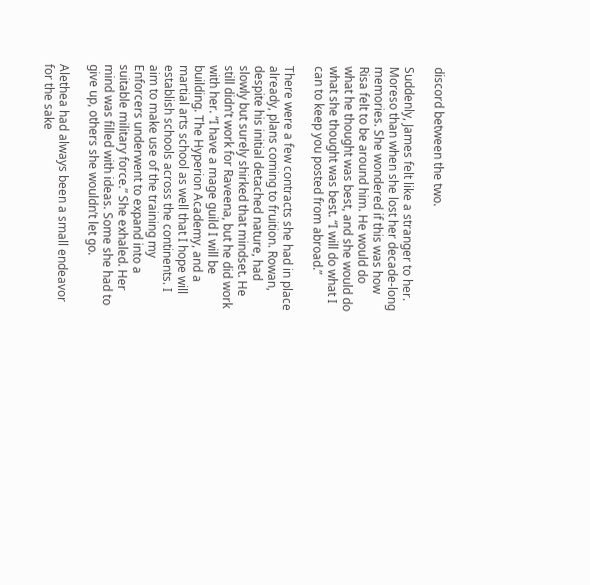discord between the two.

Suddenly, James felt like a stranger to her. Moreso than when she lost her decade-long memories. She wondered if this was how Risa felt to be around him. He would do what he thought was best, and she would do what she thought was best. “I will do what I can to keep you posted from abroad.”

There were a few contracts she had in place already, plans coming to fruition. Rowan, despite his initial detached nature, had slowly but surely shirked that mindset. He still didn’t work for Raveena, but he did work with her. “I have a mage guild I will be building. The Hyperion Academy, and a martial arts school as well that I hope will establish schools across the continents. I aim to make use of the training my Enforcers underwent to expand into a suitable military force.” She exhaled. Her mind was filled with ideas. Some she had to give up, others she wouldn’t let go.

Alethea had always been a small endeavor for the sake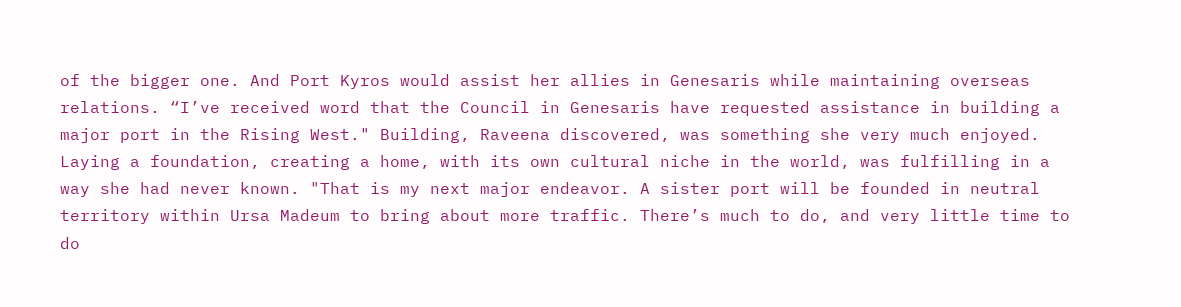of the bigger one. And Port Kyros would assist her allies in Genesaris while maintaining overseas relations. “I’ve received word that the Council in Genesaris have requested assistance in building a major port in the Rising West." Building, Raveena discovered, was something she very much enjoyed. Laying a foundation, creating a home, with its own cultural niche in the world, was fulfilling in a way she had never known. "That is my next major endeavor. A sister port will be founded in neutral territory within Ursa Madeum to bring about more traffic. There’s much to do, and very little time to do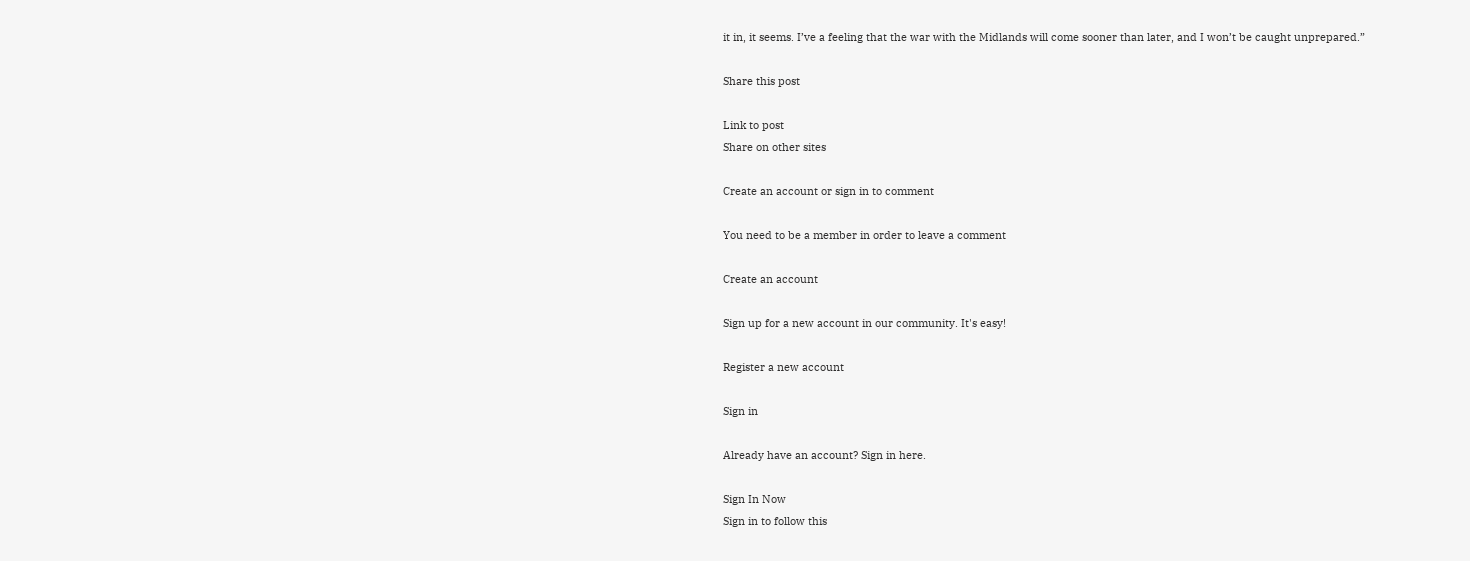it in, it seems. I’ve a feeling that the war with the Midlands will come sooner than later, and I won’t be caught unprepared.”

Share this post

Link to post
Share on other sites

Create an account or sign in to comment

You need to be a member in order to leave a comment

Create an account

Sign up for a new account in our community. It's easy!

Register a new account

Sign in

Already have an account? Sign in here.

Sign In Now
Sign in to follow this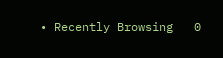• Recently Browsing   0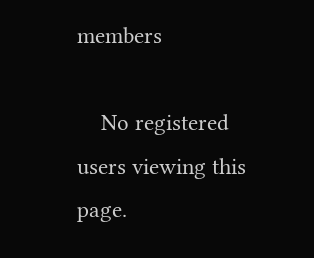members

    No registered users viewing this page.